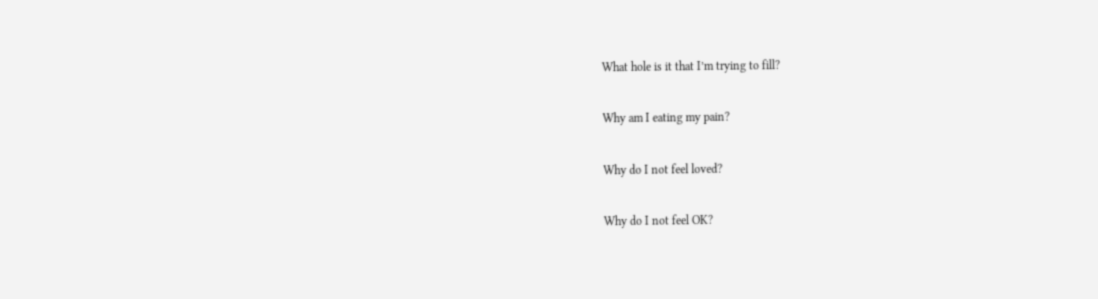What hole is it that I’m trying to fill?

Why am I eating my pain?

Why do I not feel loved?

Why do I not feel OK?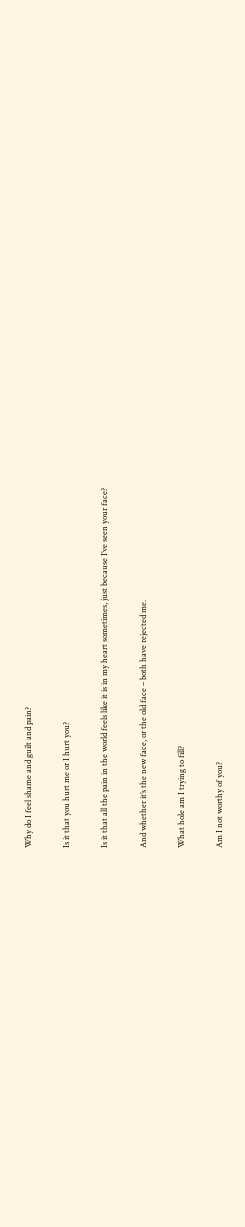Why do I feel shame and guilt and pain?

Is it that you hurt me or I hurt you?

Is it that all the pain in the world feels like it is in my heart sometimes, just because I’ve seen your face?

And whether it’s the new face, or the old face – both have rejected me.

What hole am I trying to fill?

Am I not worthy of you?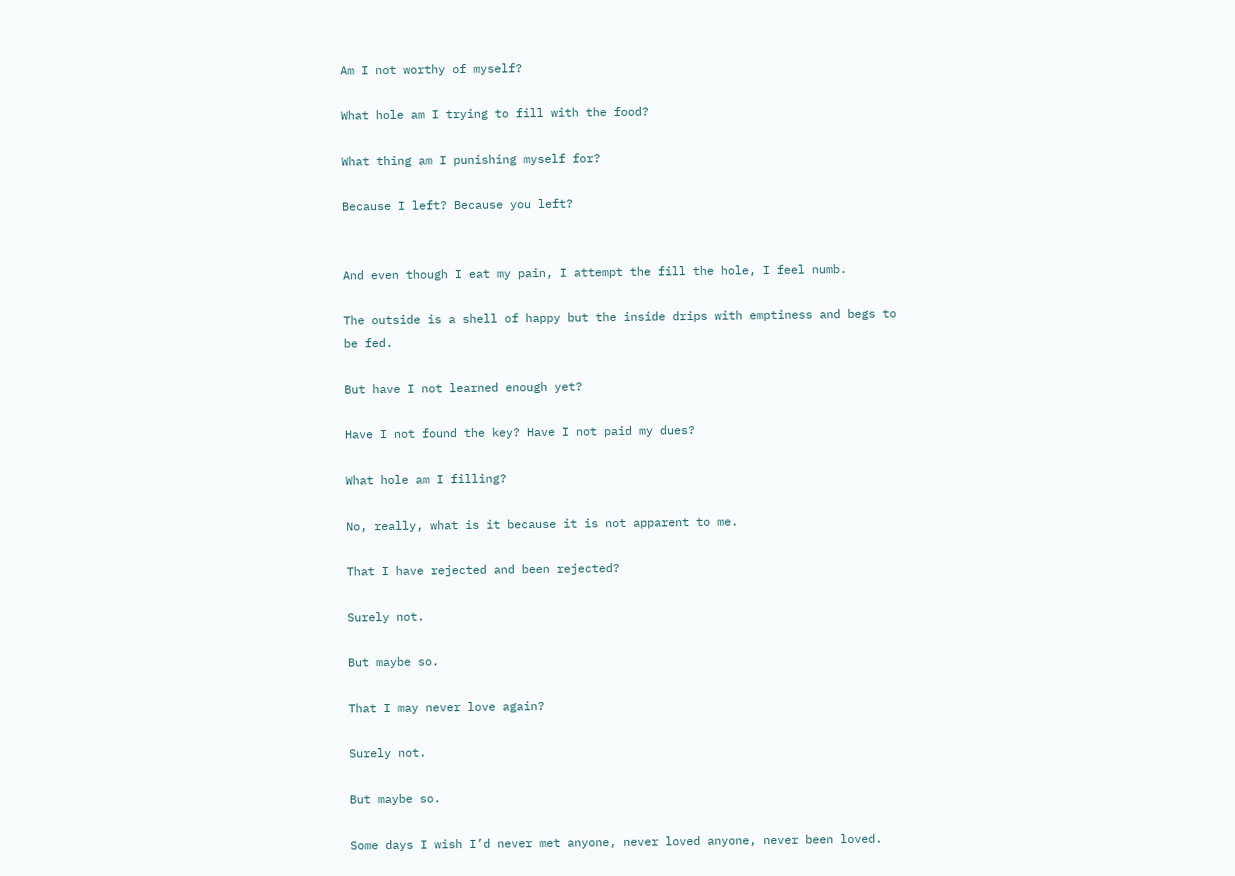Am I not worthy of myself?

What hole am I trying to fill with the food?

What thing am I punishing myself for?

Because I left? Because you left?


And even though I eat my pain, I attempt the fill the hole, I feel numb.

The outside is a shell of happy but the inside drips with emptiness and begs to be fed.

But have I not learned enough yet?

Have I not found the key? Have I not paid my dues?

What hole am I filling?

No, really, what is it because it is not apparent to me.

That I have rejected and been rejected?

Surely not.

But maybe so.

That I may never love again?

Surely not.

But maybe so.

Some days I wish I’d never met anyone, never loved anyone, never been loved.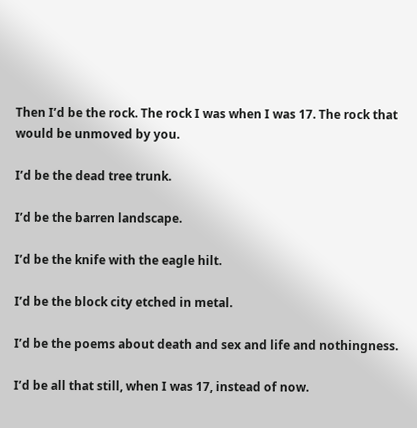Then I’d be the rock. The rock I was when I was 17. The rock that would be unmoved by you.

I’d be the dead tree trunk.

I’d be the barren landscape.

I’d be the knife with the eagle hilt.

I’d be the block city etched in metal.

I’d be the poems about death and sex and life and nothingness.

I’d be all that still, when I was 17, instead of now.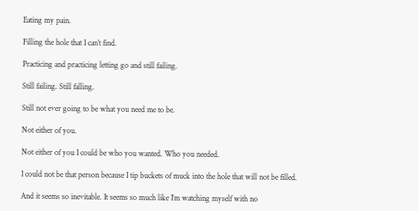Eating my pain.

Filling the hole that I can’t find.

Practicing and practicing letting go and still failing.

Still failing. Still falling.

Still not ever going to be what you need me to be.

Not either of you.

Not either of you I could be who you wanted. Who you needed.

I could not be that person because I tip buckets of muck into the hole that will not be filled.

And it seems so inevitable. It seems so much like I’m watching myself with no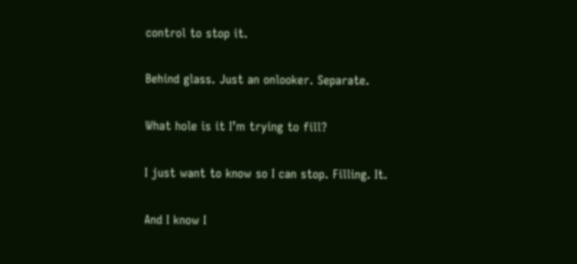control to stop it.

Behind glass. Just an onlooker. Separate.

What hole is it I’m trying to fill?

I just want to know so I can stop. Filling. It.

And I know I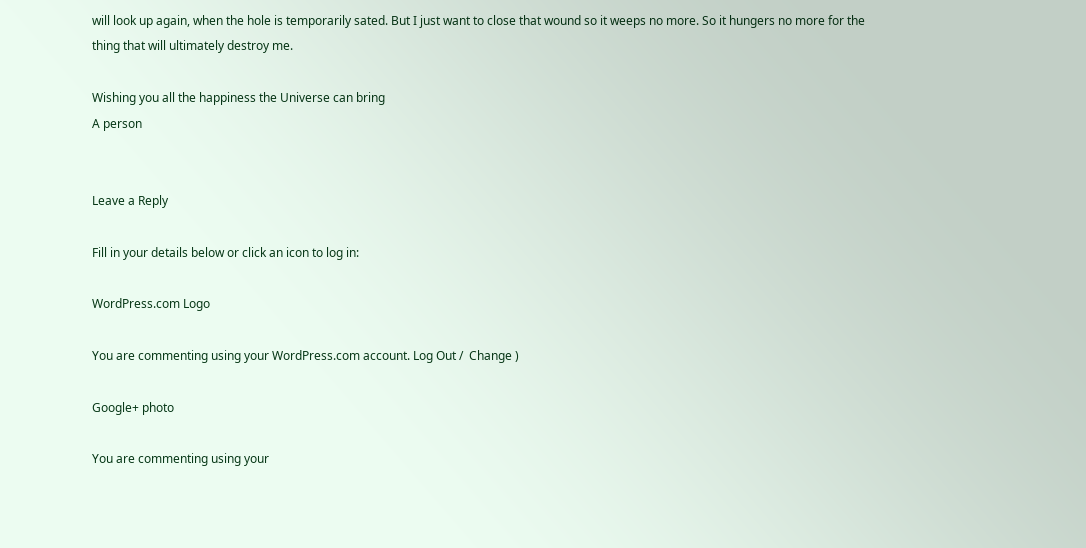will look up again, when the hole is temporarily sated. But I just want to close that wound so it weeps no more. So it hungers no more for the thing that will ultimately destroy me.

Wishing you all the happiness the Universe can bring
A person


Leave a Reply

Fill in your details below or click an icon to log in:

WordPress.com Logo

You are commenting using your WordPress.com account. Log Out /  Change )

Google+ photo

You are commenting using your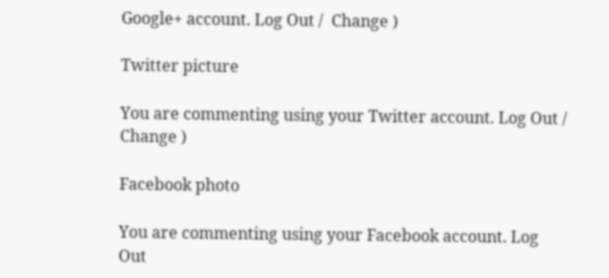Google+ account. Log Out /  Change )

Twitter picture

You are commenting using your Twitter account. Log Out /  Change )

Facebook photo

You are commenting using your Facebook account. Log Out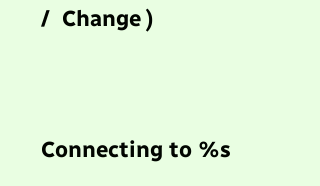/  Change )


Connecting to %s